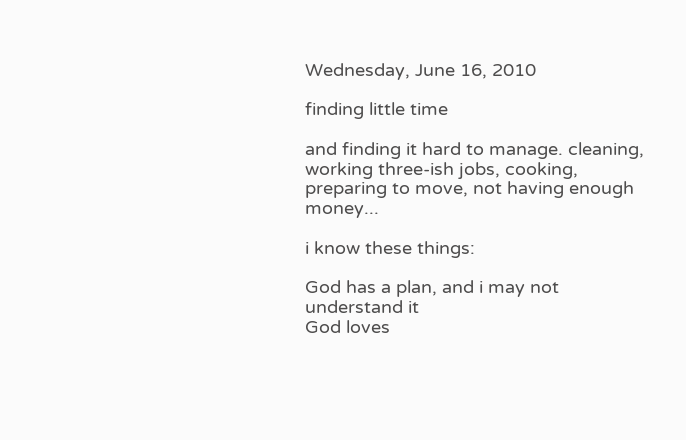Wednesday, June 16, 2010

finding little time

and finding it hard to manage. cleaning, working three-ish jobs, cooking, preparing to move, not having enough money...

i know these things:

God has a plan, and i may not understand it
God loves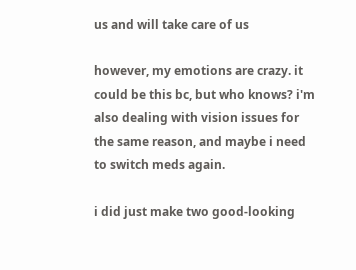us and will take care of us

however, my emotions are crazy. it could be this bc, but who knows? i'm also dealing with vision issues for the same reason, and maybe i need to switch meds again.

i did just make two good-looking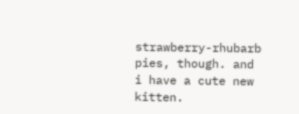strawberry-rhubarb pies, though. and i have a cute new kitten.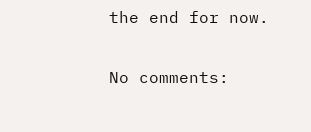the end for now.

No comments: